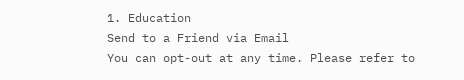1. Education
Send to a Friend via Email
You can opt-out at any time. Please refer to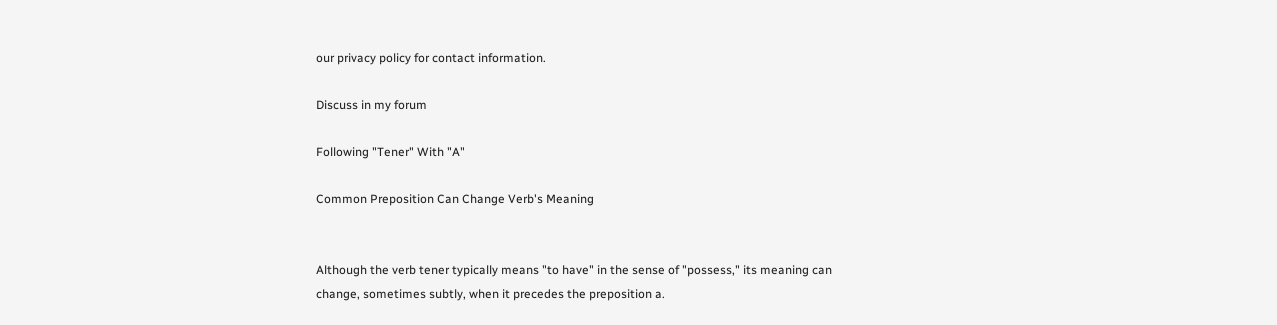our privacy policy for contact information.

Discuss in my forum

Following "Tener" With "A"

Common Preposition Can Change Verb's Meaning


Although the verb tener typically means "to have" in the sense of "possess," its meaning can change, sometimes subtly, when it precedes the preposition a.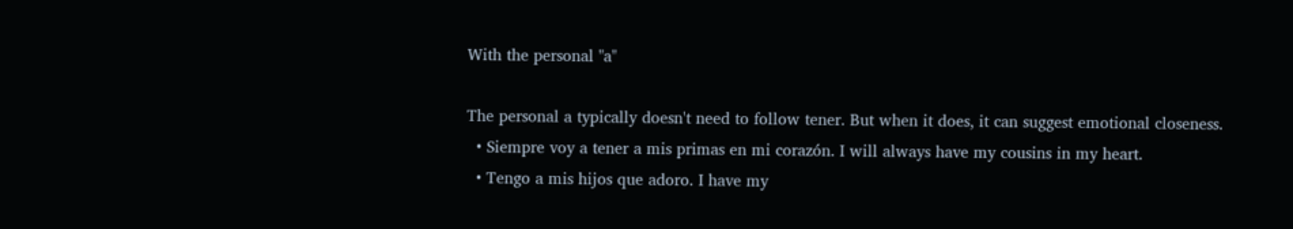With the personal "a"

The personal a typically doesn't need to follow tener. But when it does, it can suggest emotional closeness.
  • Siempre voy a tener a mis primas en mi corazón. I will always have my cousins in my heart.
  • Tengo a mis hijos que adoro. I have my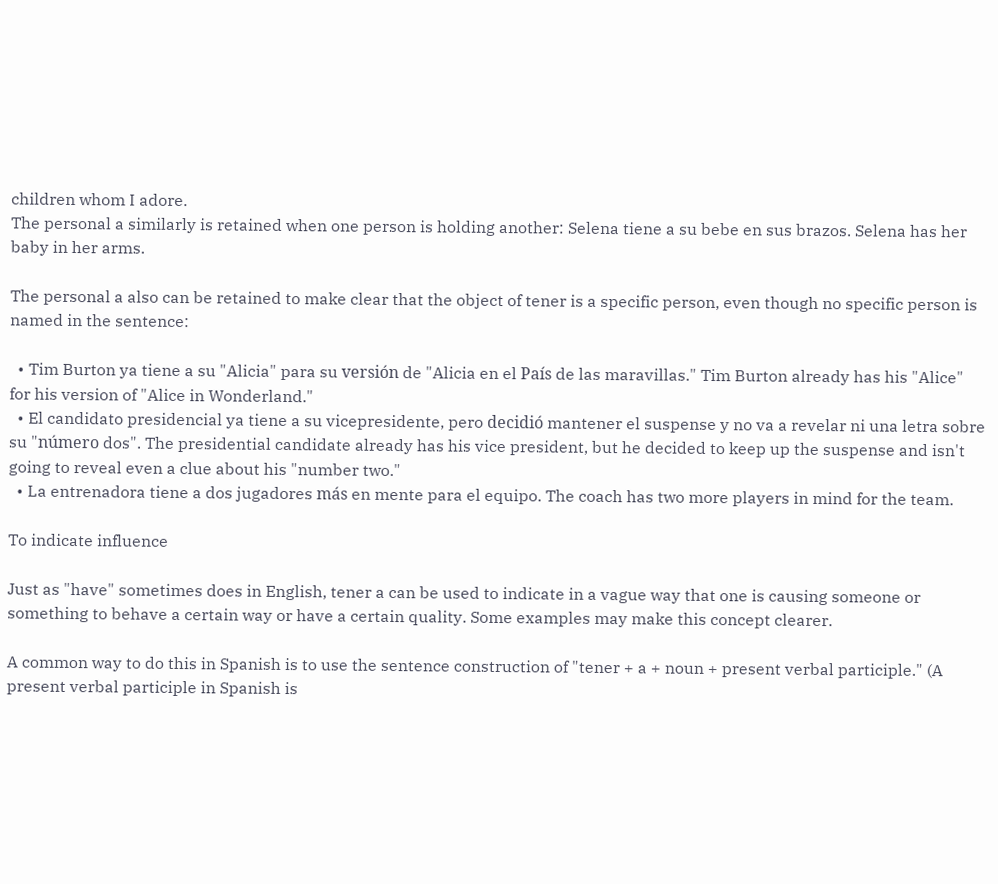children whom I adore.
The personal a similarly is retained when one person is holding another: Selena tiene a su bebe en sus brazos. Selena has her baby in her arms.

The personal a also can be retained to make clear that the object of tener is a specific person, even though no specific person is named in the sentence:

  • Tim Burton ya tiene a su "Alicia" para su versión de "Alicia en el País de las maravillas." Tim Burton already has his "Alice" for his version of "Alice in Wonderland."
  • El candidato presidencial ya tiene a su vicepresidente, pero decidió mantener el suspense y no va a revelar ni una letra sobre su "número dos". The presidential candidate already has his vice president, but he decided to keep up the suspense and isn't going to reveal even a clue about his "number two."
  • La entrenadora tiene a dos jugadores más en mente para el equipo. The coach has two more players in mind for the team.

To indicate influence

Just as "have" sometimes does in English, tener a can be used to indicate in a vague way that one is causing someone or something to behave a certain way or have a certain quality. Some examples may make this concept clearer.

A common way to do this in Spanish is to use the sentence construction of "tener + a + noun + present verbal participle." (A present verbal participle in Spanish is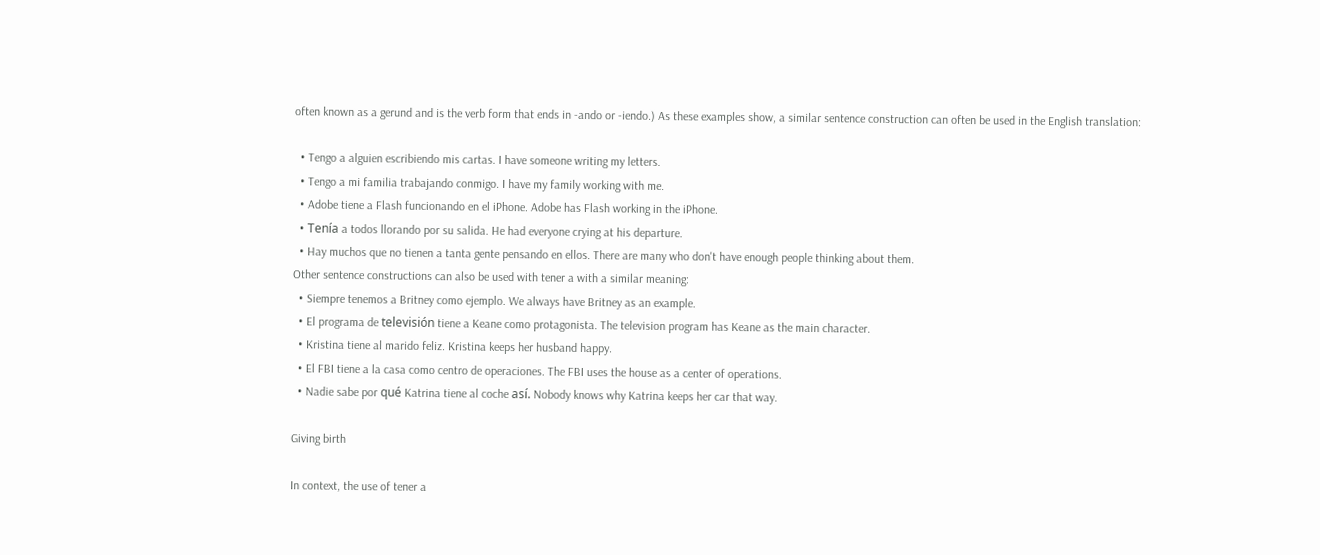often known as a gerund and is the verb form that ends in -ando or -iendo.) As these examples show, a similar sentence construction can often be used in the English translation:

  • Tengo a alguien escribiendo mis cartas. I have someone writing my letters.
  • Tengo a mi familia trabajando conmigo. I have my family working with me.
  • Adobe tiene a Flash funcionando en el iPhone. Adobe has Flash working in the iPhone.
  • Tenía a todos llorando por su salida. He had everyone crying at his departure.
  • Hay muchos que no tienen a tanta gente pensando en ellos. There are many who don't have enough people thinking about them.
Other sentence constructions can also be used with tener a with a similar meaning:
  • Siempre tenemos a Britney como ejemplo. We always have Britney as an example.
  • El programa de televisión tiene a Keane como protagonista. The television program has Keane as the main character.
  • Kristina tiene al marido feliz. Kristina keeps her husband happy.
  • El FBI tiene a la casa como centro de operaciones. The FBI uses the house as a center of operations.
  • Nadie sabe por qué Katrina tiene al coche así. Nobody knows why Katrina keeps her car that way.

Giving birth

In context, the use of tener a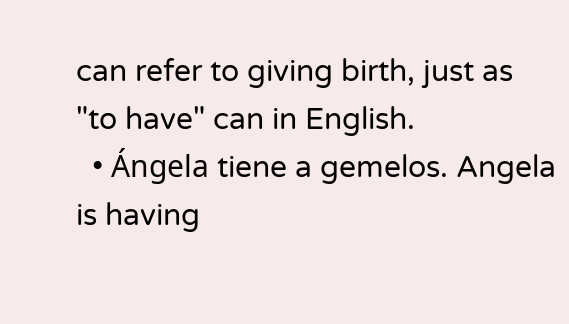can refer to giving birth, just as "to have" can in English.
  • Ángela tiene a gemelos. Angela is having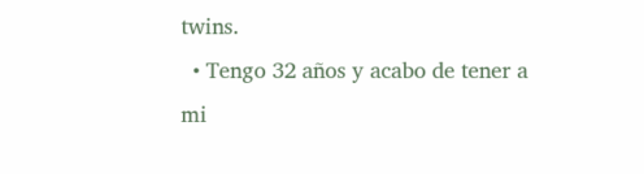twins.
  • Tengo 32 años y acabo de tener a mi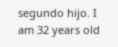segundo hijo. I am 32 years old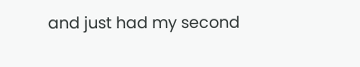and just had my second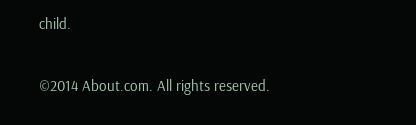child.

©2014 About.com. All rights reserved.